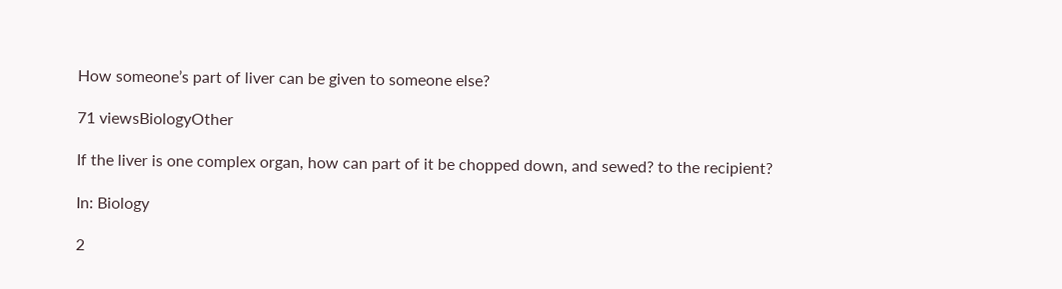How someone’s part of liver can be given to someone else?

71 viewsBiologyOther

If the liver is one complex organ, how can part of it be chopped down, and sewed? to the recipient?

In: Biology

2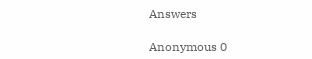Answers

Anonymous 0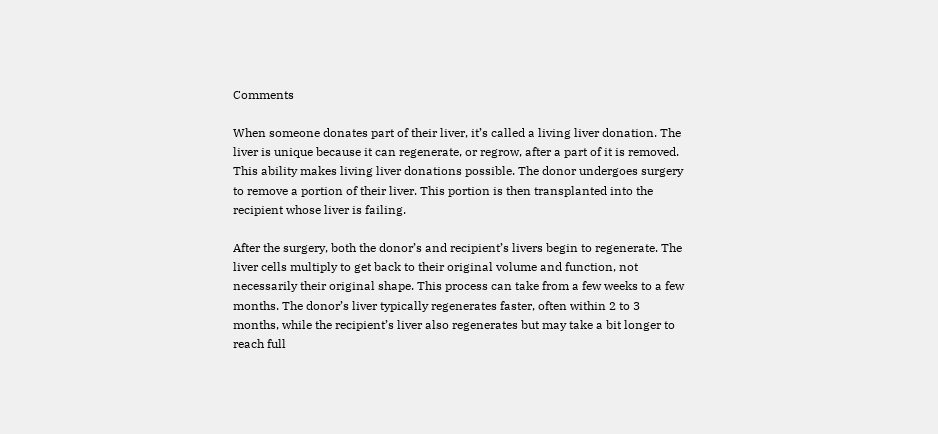Comments

When someone donates part of their liver, it’s called a living liver donation. The liver is unique because it can regenerate, or regrow, after a part of it is removed. This ability makes living liver donations possible. The donor undergoes surgery to remove a portion of their liver. This portion is then transplanted into the recipient whose liver is failing.

After the surgery, both the donor’s and recipient’s livers begin to regenerate. The liver cells multiply to get back to their original volume and function, not necessarily their original shape. This process can take from a few weeks to a few months. The donor’s liver typically regenerates faster, often within 2 to 3 months, while the recipient’s liver also regenerates but may take a bit longer to reach full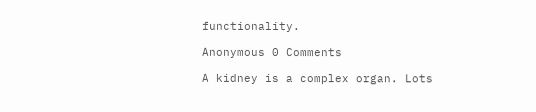functionality.

Anonymous 0 Comments

A kidney is a complex organ. Lots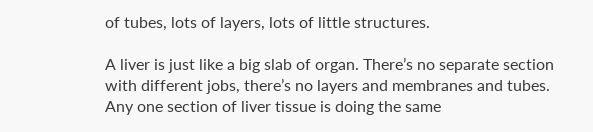of tubes, lots of layers, lots of little structures.

A liver is just like a big slab of organ. There’s no separate section with different jobs, there’s no layers and membranes and tubes. Any one section of liver tissue is doing the same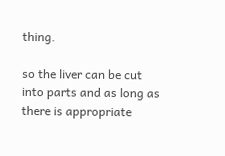thing.

so the liver can be cut into parts and as long as there is appropriate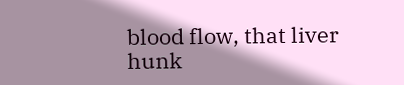blood flow, that liver hunk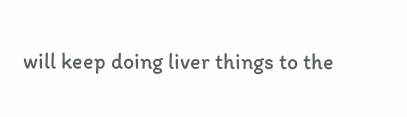will keep doing liver things to the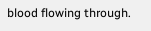blood flowing through.